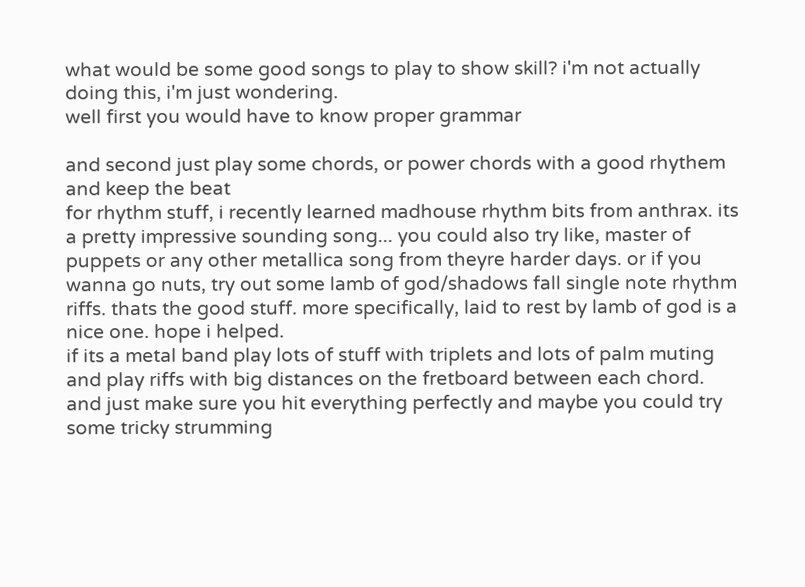what would be some good songs to play to show skill? i'm not actually doing this, i'm just wondering.
well first you would have to know proper grammar

and second just play some chords, or power chords with a good rhythem and keep the beat
for rhythm stuff, i recently learned madhouse rhythm bits from anthrax. its a pretty impressive sounding song... you could also try like, master of puppets or any other metallica song from theyre harder days. or if you wanna go nuts, try out some lamb of god/shadows fall single note rhythm riffs. thats the good stuff. more specifically, laid to rest by lamb of god is a nice one. hope i helped.
if its a metal band play lots of stuff with triplets and lots of palm muting and play riffs with big distances on the fretboard between each chord. and just make sure you hit everything perfectly and maybe you could try some tricky strumming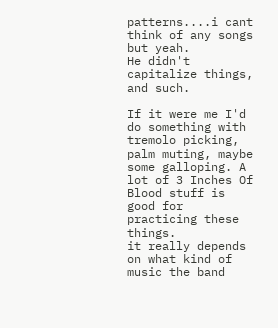patterns....i cant think of any songs but yeah.
He didn't capitalize things, and such.

If it were me I'd do something with tremolo picking, palm muting, maybe some galloping. A lot of 3 Inches Of Blood stuff is good for practicing these things.
it really depends on what kind of music the band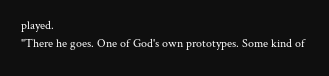played.
"There he goes. One of God's own prototypes. Some kind of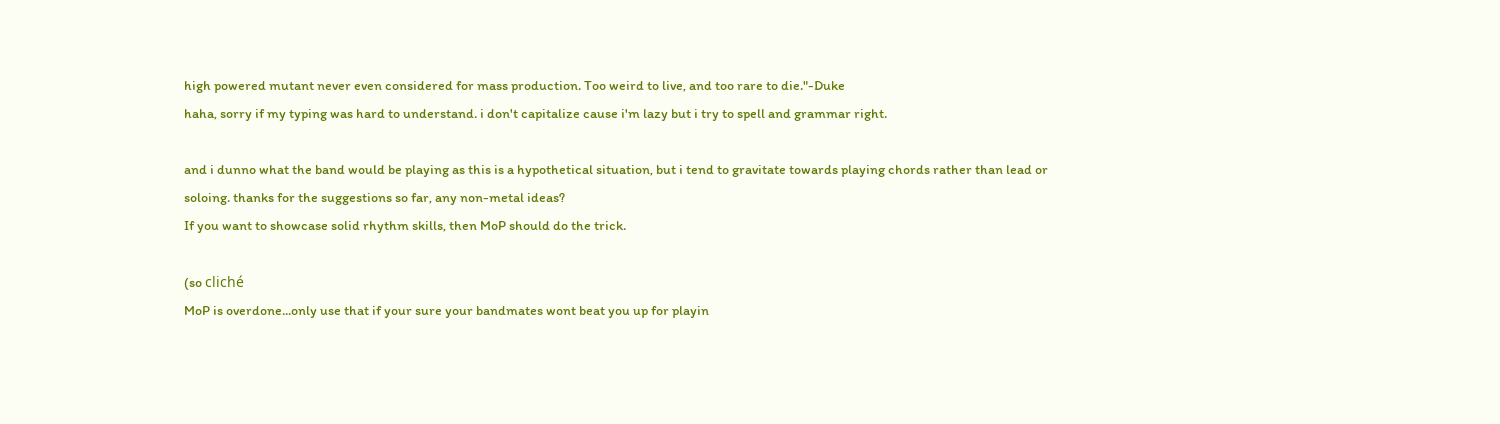high powered mutant never even considered for mass production. Too weird to live, and too rare to die."-Duke
haha, sorry if my typing was hard to understand. i don't capitalize cause i'm lazy but i try to spell and grammar right.

and i dunno what the band would be playing as this is a hypothetical situation, but i tend to gravitate towards playing chords rather than lead or soloing. thanks for the suggestions so far, any non-metal ideas?
If you want to showcase solid rhythm skills, then MoP should do the trick.

(so cliché
MoP is overdone...only use that if your sure your bandmates wont beat you up for playin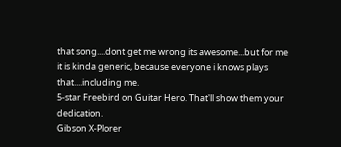that song....dont get me wrong its awesome...but for me it is kinda generic, because everyone i knows plays that....including me.
5-star Freebird on Guitar Hero. That'll show them your dedication.
Gibson X-Plorer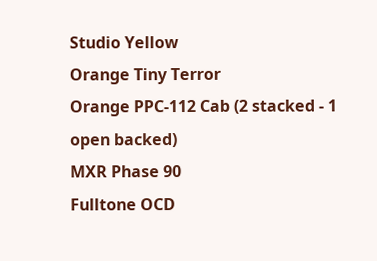Studio Yellow
Orange Tiny Terror
Orange PPC-112 Cab (2 stacked - 1 open backed)
MXR Phase 90
Fulltone OCD